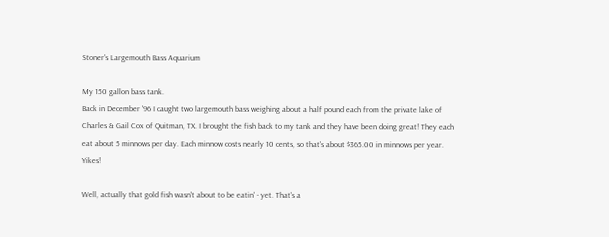Stoner's Largemouth Bass Aquarium

My 150 gallon bass tank.
Back in December '96 I caught two largemouth bass weighing about a half pound each from the private lake of Charles & Gail Cox of Quitman, TX. I brought the fish back to my tank and they have been doing great! They each eat about 5 minnows per day. Each minnow costs nearly 10 cents, so that's about $365.00 in minnows per year. Yikes!

Well, actually that gold fish wasn't about to be eatin' - yet. That's a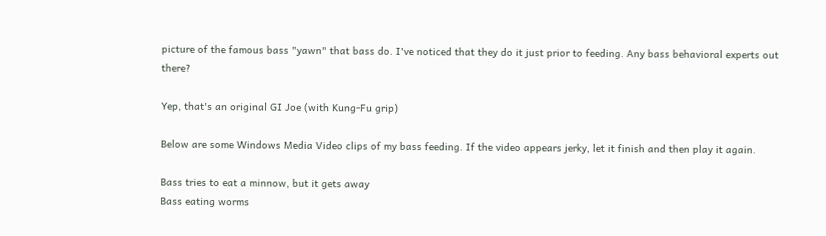picture of the famous bass "yawn" that bass do. I've noticed that they do it just prior to feeding. Any bass behavioral experts out there?

Yep, that's an original GI Joe (with Kung-Fu grip)

Below are some Windows Media Video clips of my bass feeding. If the video appears jerky, let it finish and then play it again.

Bass tries to eat a minnow, but it gets away
Bass eating worms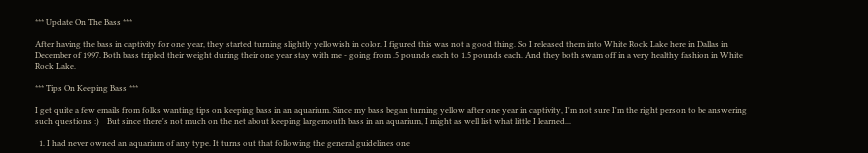*** Update On The Bass ***

After having the bass in captivity for one year, they started turning slightly yellowish in color. I figured this was not a good thing. So I released them into White Rock Lake here in Dallas in December of 1997. Both bass tripled their weight during their one year stay with me - going from .5 pounds each to 1.5 pounds each. And they both swam off in a very healthy fashion in White Rock Lake.

*** Tips On Keeping Bass ***

I get quite a few emails from folks wanting tips on keeping bass in an aquarium. Since my bass began turning yellow after one year in captivity, I'm not sure I'm the right person to be answering such questions :)    But since there's not much on the net about keeping largemouth bass in an aquarium, I might as well list what little I learned...

  1. I had never owned an aquarium of any type. It turns out that following the general guidelines one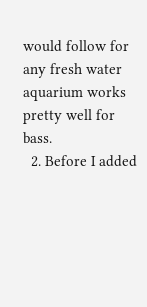would follow for any fresh water aquarium works pretty well for bass.
  2. Before I added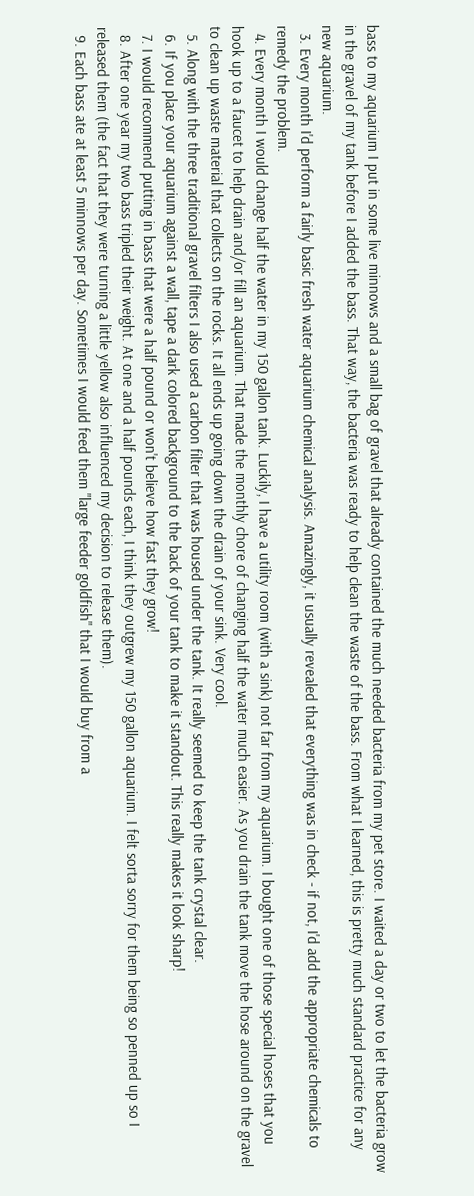bass to my aquarium I put in some live minnows and a small bag of gravel that already contained the much needed bacteria from my pet store. I waited a day or two to let the bacteria grow in the gravel of my tank before I added the bass. That way, the bacteria was ready to help clean the waste of the bass. From what I learned, this is pretty much standard practice for any new aquarium.
  3. Every month I'd perform a fairly basic fresh water aquarium chemical analysis. Amazingly, it usually revealed that everything was in check - if not, I'd add the appropriate chemicals to remedy the problem.
  4. Every month I would change half the water in my 150 gallon tank. Luckily, I have a utility room (with a sink) not far from my aquarium. I bought one of those special hoses that you hook up to a faucet to help drain and/or fill an aquarium. That made the monthly chore of changing half the water much easier. As you drain the tank move the hose around on the gravel to clean up waste material that collects on the rocks. It all ends up going down the drain of your sink. Very cool.
  5. Along with the three traditional gravel filters I also used a carbon filter that was housed under the tank. It really seemed to keep the tank crystal clear.
  6. If you place your aquarium against a wall, tape a dark colored background to the back of your tank to make it standout. This really makes it look sharp!
  7. I would recommend putting in bass that were a half pound or won't believe how fast they grow!
  8. After one year my two bass tripled their weight. At one and a half pounds each, I think they outgrew my 150 gallon aquarium. I felt sorta sorry for them being so penned up so I released them (the fact that they were turning a little yellow also influenced my decision to release them).
  9. Each bass ate at least 5 minnows per day. Sometimes I would feed them "large feeder goldfish" that I would buy from a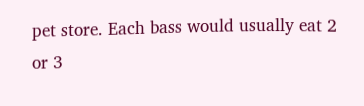pet store. Each bass would usually eat 2 or 3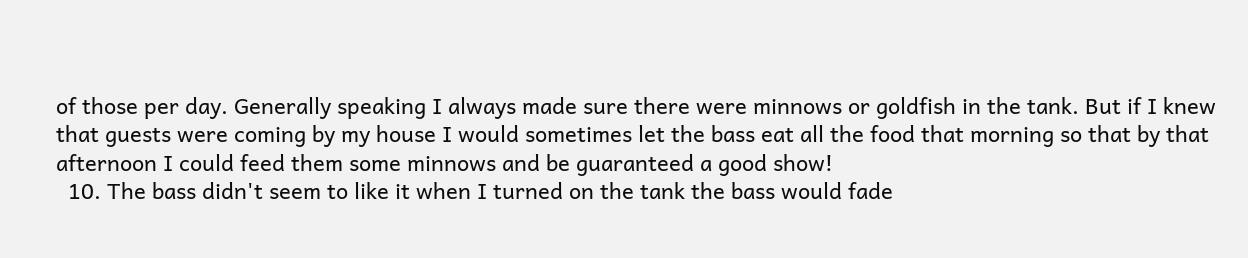of those per day. Generally speaking I always made sure there were minnows or goldfish in the tank. But if I knew that guests were coming by my house I would sometimes let the bass eat all the food that morning so that by that afternoon I could feed them some minnows and be guaranteed a good show!
  10. The bass didn't seem to like it when I turned on the tank the bass would fade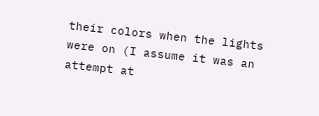their colors when the lights were on (I assume it was an attempt at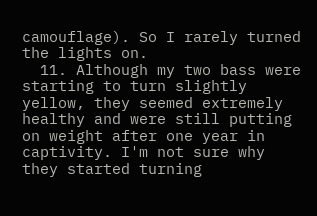camouflage). So I rarely turned the lights on.
  11. Although my two bass were starting to turn slightly yellow, they seemed extremely healthy and were still putting on weight after one year in captivity. I'm not sure why they started turning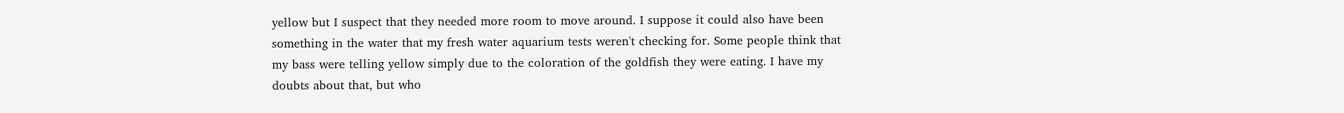yellow but I suspect that they needed more room to move around. I suppose it could also have been something in the water that my fresh water aquarium tests weren't checking for. Some people think that my bass were telling yellow simply due to the coloration of the goldfish they were eating. I have my doubts about that, but who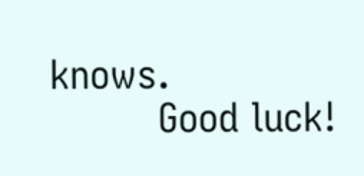knows.
         Good luck!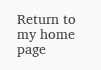Return to my home page